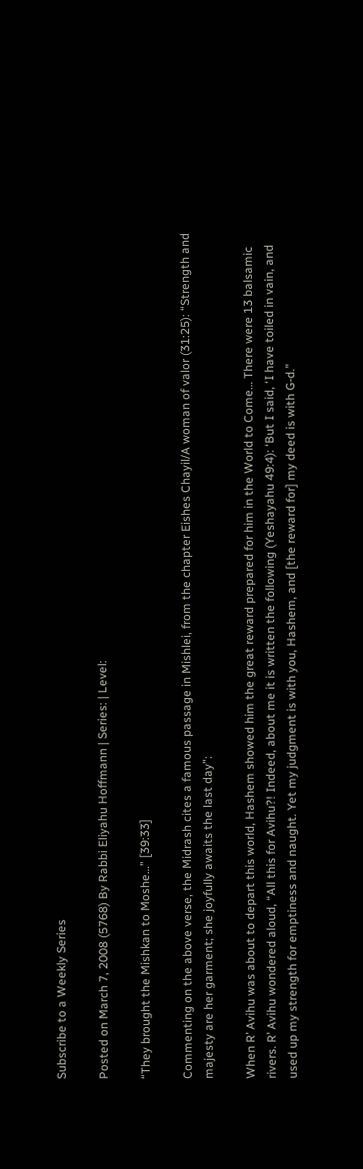Subscribe to a Weekly Series

Posted on March 7, 2008 (5768) By Rabbi Eliyahu Hoffmann | Series: | Level:

“They brought the Mishkan to Moshe…” [39:33]

Commenting on the above verse, the Midrash cites a famous passage in Mishlei, from the chapter Eishes Chayil/A woman of valor (31:25): “Strength and majesty are her garment; she joyfully awaits the last day”:

When R’ Avihu was about to depart this world, Hashem showed him the great reward prepared for him in the World to Come… There were 13 balsamic rivers. R’ Avihu wondered aloud, “All this for Avihu?! Indeed, about me it is written the following (Yeshayahu 49:4): ‘But I said, ‘I have toiled in vain, and used up my strength for emptiness and naught. Yet my judgment is with you, Hashem, and [the reward for] my deed is with G-d.”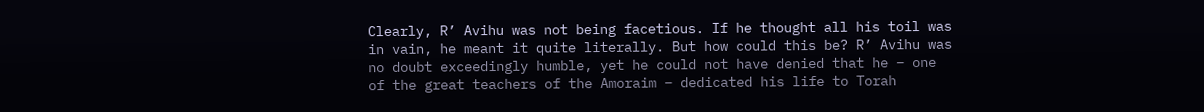Clearly, R’ Avihu was not being facetious. If he thought all his toil was in vain, he meant it quite literally. But how could this be? R’ Avihu was no doubt exceedingly humble, yet he could not have denied that he – one of the great teachers of the Amoraim – dedicated his life to Torah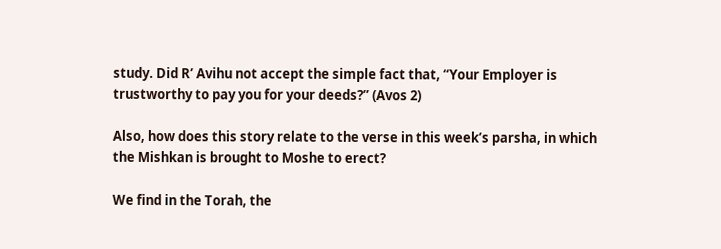study. Did R’ Avihu not accept the simple fact that, “Your Employer is trustworthy to pay you for your deeds?” (Avos 2)

Also, how does this story relate to the verse in this week’s parsha, in which the Mishkan is brought to Moshe to erect?

We find in the Torah, the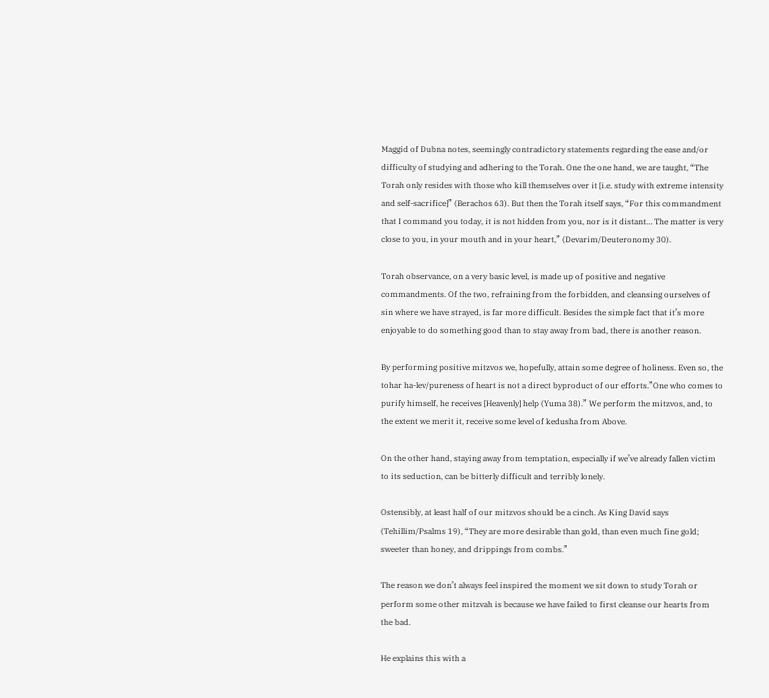Maggid of Dubna notes, seemingly contradictory statements regarding the ease and/or difficulty of studying and adhering to the Torah. One the one hand, we are taught, “The Torah only resides with those who kill themselves over it [i.e. study with extreme intensity and self-sacrifice]” (Berachos 63). But then the Torah itself says, “For this commandment that I command you today, it is not hidden from you, nor is it distant… The matter is very close to you, in your mouth and in your heart,” (Devarim/Deuteronomy 30).

Torah observance, on a very basic level, is made up of positive and negative commandments. Of the two, refraining from the forbidden, and cleansing ourselves of sin where we have strayed, is far more difficult. Besides the simple fact that it’s more enjoyable to do something good than to stay away from bad, there is another reason.

By performing positive mitzvos we, hopefully, attain some degree of holiness. Even so, the tohar ha-lev/pureness of heart is not a direct byproduct of our efforts.”One who comes to purify himself, he receives [Heavenly] help (Yuma 38).” We perform the mitzvos, and, to the extent we merit it, receive some level of kedusha from Above.

On the other hand, staying away from temptation, especially if we’ve already fallen victim to its seduction, can be bitterly difficult and terribly lonely.

Ostensibly, at least half of our mitzvos should be a cinch. As King David says (Tehillim/Psalms 19), “They are more desirable than gold, than even much fine gold; sweeter than honey, and drippings from combs.”

The reason we don’t always feel inspired the moment we sit down to study Torah or perform some other mitzvah is because we have failed to first cleanse our hearts from the bad.

He explains this with a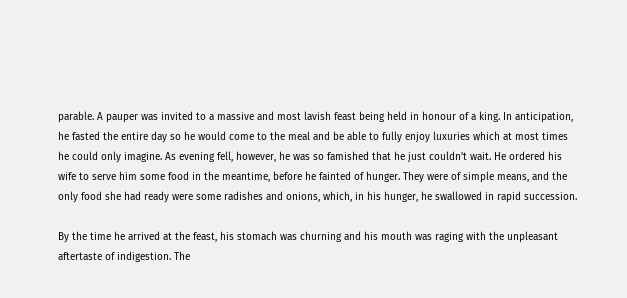parable. A pauper was invited to a massive and most lavish feast being held in honour of a king. In anticipation, he fasted the entire day so he would come to the meal and be able to fully enjoy luxuries which at most times he could only imagine. As evening fell, however, he was so famished that he just couldn’t wait. He ordered his wife to serve him some food in the meantime, before he fainted of hunger. They were of simple means, and the only food she had ready were some radishes and onions, which, in his hunger, he swallowed in rapid succession.

By the time he arrived at the feast, his stomach was churning and his mouth was raging with the unpleasant aftertaste of indigestion. The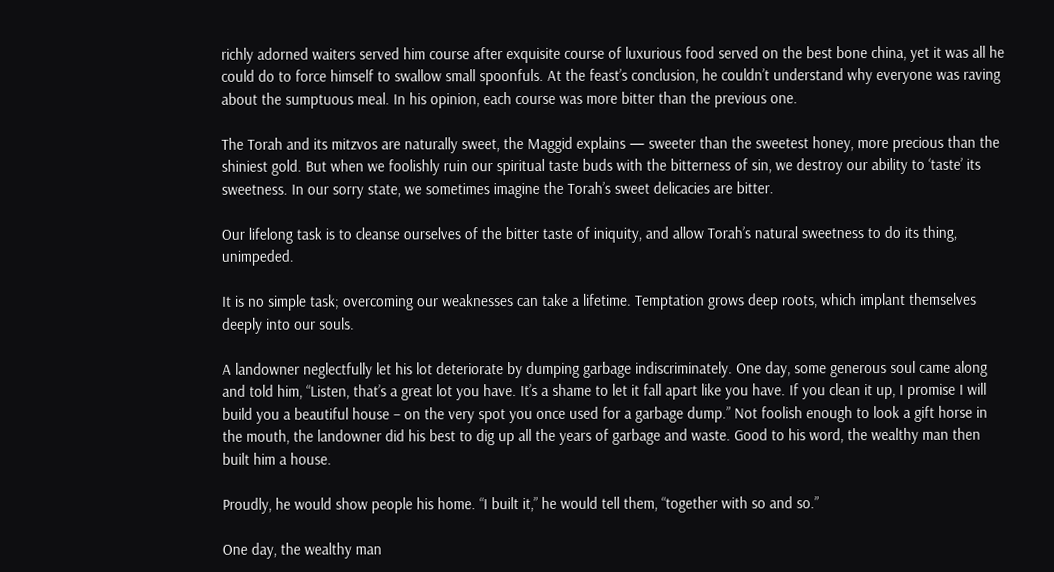richly adorned waiters served him course after exquisite course of luxurious food served on the best bone china, yet it was all he could do to force himself to swallow small spoonfuls. At the feast’s conclusion, he couldn’t understand why everyone was raving about the sumptuous meal. In his opinion, each course was more bitter than the previous one.

The Torah and its mitzvos are naturally sweet, the Maggid explains — sweeter than the sweetest honey, more precious than the shiniest gold. But when we foolishly ruin our spiritual taste buds with the bitterness of sin, we destroy our ability to ‘taste’ its sweetness. In our sorry state, we sometimes imagine the Torah’s sweet delicacies are bitter.

Our lifelong task is to cleanse ourselves of the bitter taste of iniquity, and allow Torah’s natural sweetness to do its thing, unimpeded.

It is no simple task; overcoming our weaknesses can take a lifetime. Temptation grows deep roots, which implant themselves deeply into our souls.

A landowner neglectfully let his lot deteriorate by dumping garbage indiscriminately. One day, some generous soul came along and told him, “Listen, that’s a great lot you have. It’s a shame to let it fall apart like you have. If you clean it up, I promise I will build you a beautiful house – on the very spot you once used for a garbage dump.” Not foolish enough to look a gift horse in the mouth, the landowner did his best to dig up all the years of garbage and waste. Good to his word, the wealthy man then built him a house.

Proudly, he would show people his home. “I built it,” he would tell them, “together with so and so.”

One day, the wealthy man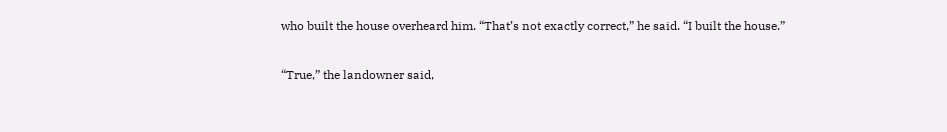who built the house overheard him. “That’s not exactly correct,” he said. “I built the house.”

“True,” the landowner said,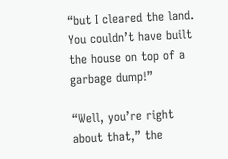“but I cleared the land. You couldn’t have built the house on top of a garbage dump!”

“Well, you’re right about that,” the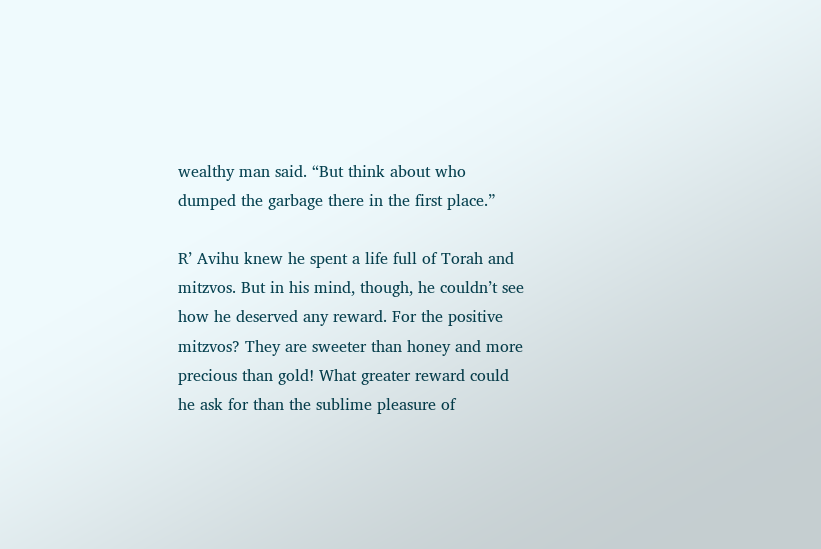wealthy man said. “But think about who dumped the garbage there in the first place.”

R’ Avihu knew he spent a life full of Torah and mitzvos. But in his mind, though, he couldn’t see how he deserved any reward. For the positive mitzvos? They are sweeter than honey and more precious than gold! What greater reward could he ask for than the sublime pleasure of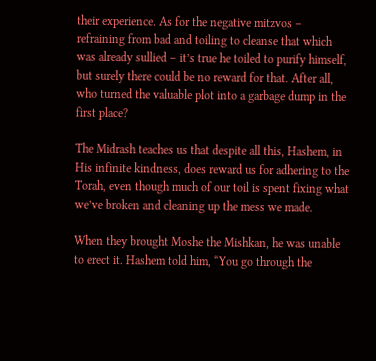their experience. As for the negative mitzvos – refraining from bad and toiling to cleanse that which was already sullied – it’s true he toiled to purify himself, but surely there could be no reward for that. After all, who turned the valuable plot into a garbage dump in the first place?

The Midrash teaches us that despite all this, Hashem, in His infinite kindness, does reward us for adhering to the Torah, even though much of our toil is spent fixing what we’ve broken and cleaning up the mess we made.

When they brought Moshe the Mishkan, he was unable to erect it. Hashem told him, “You go through the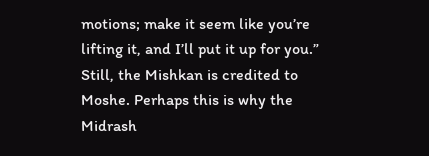motions; make it seem like you’re lifting it, and I’ll put it up for you.” Still, the Mishkan is credited to Moshe. Perhaps this is why the Midrash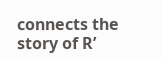connects the story of R’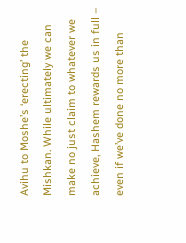Avihu to Moshe’s ‘erecting’ the Mishkan. While ultimately we can make no just claim to whatever we achieve, Hashem rewards us in full – even if we’ve done no more than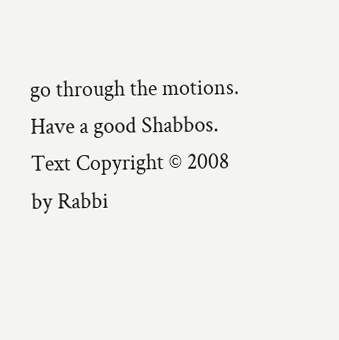go through the motions. Have a good Shabbos. Text Copyright © 2008 by Rabbi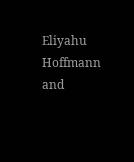Eliyahu Hoffmann and